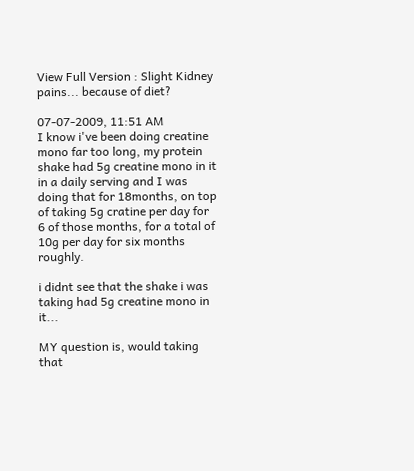View Full Version : Slight Kidney pains... because of diet?

07-07-2009, 11:51 AM
I know i've been doing creatine mono far too long, my protein shake had 5g creatine mono in it in a daily serving and I was doing that for 18months, on top of taking 5g cratine per day for 6 of those months, for a total of 10g per day for six months roughly.

i didnt see that the shake i was taking had 5g creatine mono in it...

MY question is, would taking that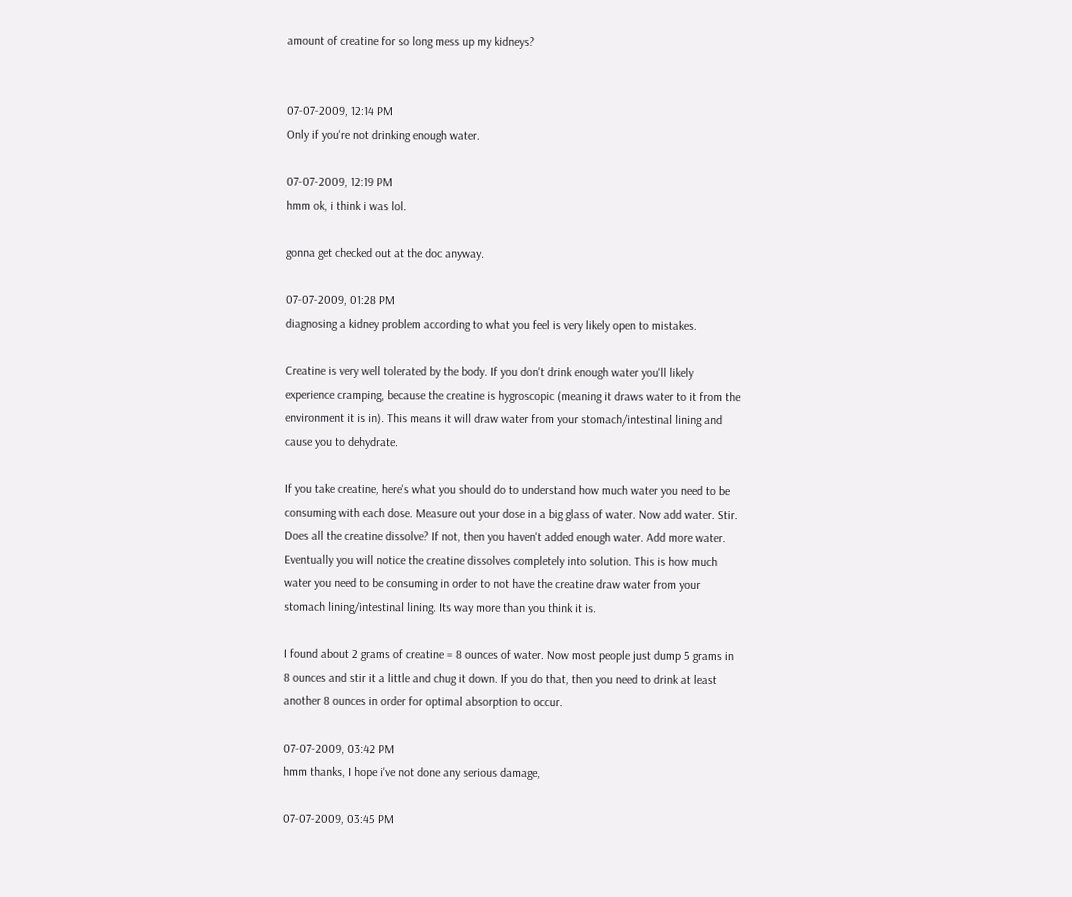amount of creatine for so long mess up my kidneys?


07-07-2009, 12:14 PM
Only if you're not drinking enough water.

07-07-2009, 12:19 PM
hmm ok, i think i was lol.

gonna get checked out at the doc anyway.

07-07-2009, 01:28 PM
diagnosing a kidney problem according to what you feel is very likely open to mistakes.

Creatine is very well tolerated by the body. If you don't drink enough water you'll likely experience cramping, because the creatine is hygroscopic (meaning it draws water to it from the environment it is in). This means it will draw water from your stomach/intestinal lining and cause you to dehydrate.

If you take creatine, here's what you should do to understand how much water you need to be consuming with each dose. Measure out your dose in a big glass of water. Now add water. Stir. Does all the creatine dissolve? If not, then you haven't added enough water. Add more water. Eventually you will notice the creatine dissolves completely into solution. This is how much water you need to be consuming in order to not have the creatine draw water from your stomach lining/intestinal lining. Its way more than you think it is.

I found about 2 grams of creatine = 8 ounces of water. Now most people just dump 5 grams in 8 ounces and stir it a little and chug it down. If you do that, then you need to drink at least another 8 ounces in order for optimal absorption to occur.

07-07-2009, 03:42 PM
hmm thanks, I hope i've not done any serious damage,

07-07-2009, 03:45 PM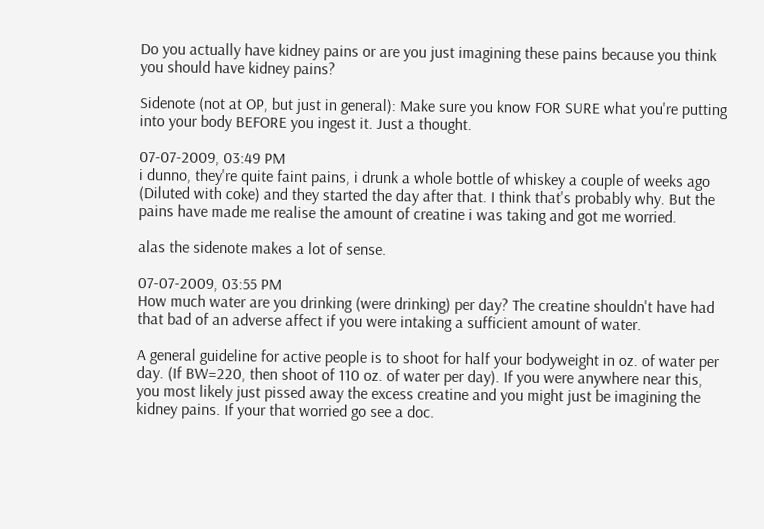Do you actually have kidney pains or are you just imagining these pains because you think you should have kidney pains?

Sidenote (not at OP, but just in general): Make sure you know FOR SURE what you're putting into your body BEFORE you ingest it. Just a thought.

07-07-2009, 03:49 PM
i dunno, they're quite faint pains, i drunk a whole bottle of whiskey a couple of weeks ago (Diluted with coke) and they started the day after that. I think that's probably why. But the pains have made me realise the amount of creatine i was taking and got me worried.

alas the sidenote makes a lot of sense.

07-07-2009, 03:55 PM
How much water are you drinking (were drinking) per day? The creatine shouldn't have had that bad of an adverse affect if you were intaking a sufficient amount of water.

A general guideline for active people is to shoot for half your bodyweight in oz. of water per day. (If BW=220, then shoot of 110 oz. of water per day). If you were anywhere near this, you most likely just pissed away the excess creatine and you might just be imagining the kidney pains. If your that worried go see a doc.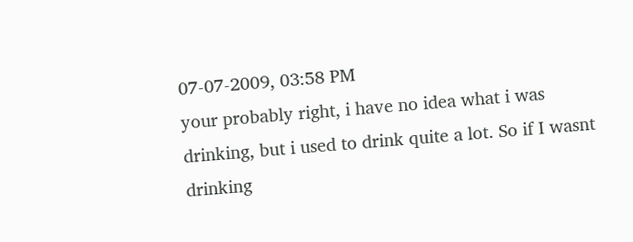07-07-2009, 03:58 PM
your probably right, i have no idea what i was drinking, but i used to drink quite a lot. So if I wasnt drinking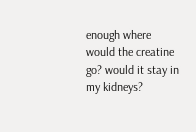enough where would the creatine go? would it stay in my kidneys?